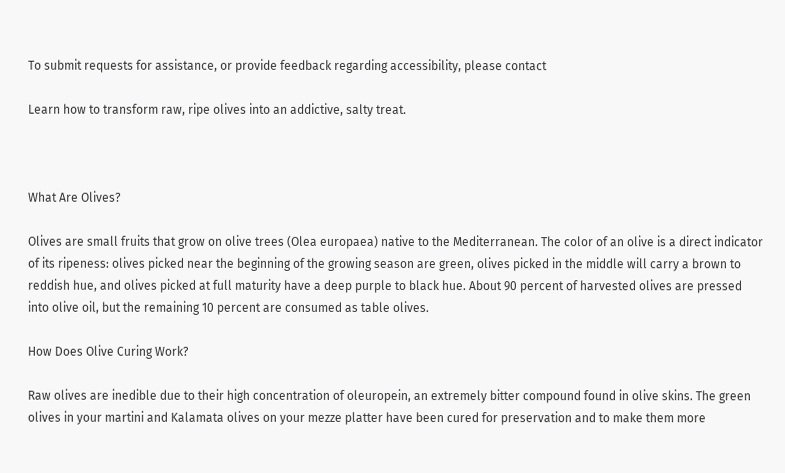To submit requests for assistance, or provide feedback regarding accessibility, please contact

Learn how to transform raw, ripe olives into an addictive, salty treat.



What Are Olives?

Olives are small fruits that grow on olive trees (Olea europaea) native to the Mediterranean. The color of an olive is a direct indicator of its ripeness: olives picked near the beginning of the growing season are green, olives picked in the middle will carry a brown to reddish hue, and olives picked at full maturity have a deep purple to black hue. About 90 percent of harvested olives are pressed into olive oil, but the remaining 10 percent are consumed as table olives.

How Does Olive Curing Work?

Raw olives are inedible due to their high concentration of oleuropein, an extremely bitter compound found in olive skins. The green olives in your martini and Kalamata olives on your mezze platter have been cured for preservation and to make them more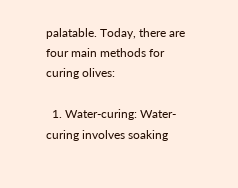palatable. Today, there are four main methods for curing olives:

  1. Water-curing: Water-curing involves soaking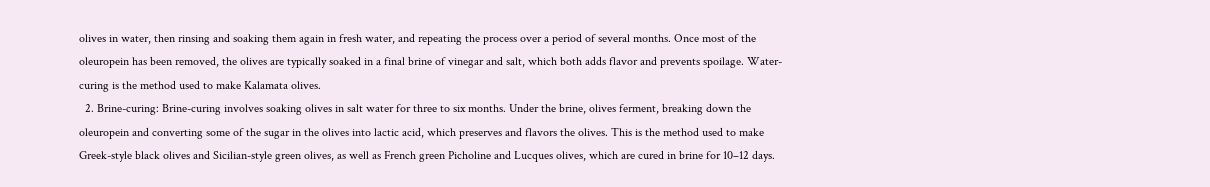olives in water, then rinsing and soaking them again in fresh water, and repeating the process over a period of several months. Once most of the oleuropein has been removed, the olives are typically soaked in a final brine of vinegar and salt, which both adds flavor and prevents spoilage. Water-curing is the method used to make Kalamata olives.
  2. Brine-curing: Brine-curing involves soaking olives in salt water for three to six months. Under the brine, olives ferment, breaking down the oleuropein and converting some of the sugar in the olives into lactic acid, which preserves and flavors the olives. This is the method used to make Greek-style black olives and Sicilian-style green olives, as well as French green Picholine and Lucques olives, which are cured in brine for 10–12 days.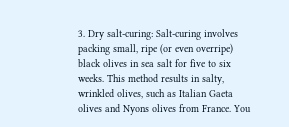3. Dry salt-curing: Salt-curing involves packing small, ripe (or even overripe) black olives in sea salt for five to six weeks. This method results in salty, wrinkled olives, such as Italian Gaeta olives and Nyons olives from France. You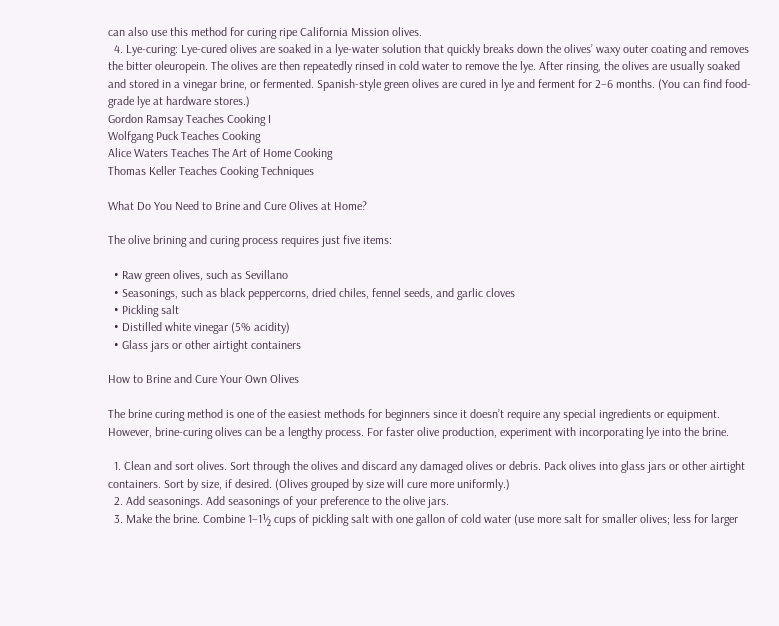can also use this method for curing ripe California Mission olives.
  4. Lye-curing: Lye-cured olives are soaked in a lye-water solution that quickly breaks down the olives’ waxy outer coating and removes the bitter oleuropein. The olives are then repeatedly rinsed in cold water to remove the lye. After rinsing, the olives are usually soaked and stored in a vinegar brine, or fermented. Spanish-style green olives are cured in lye and ferment for 2–6 months. (You can find food-grade lye at hardware stores.)
Gordon Ramsay Teaches Cooking I
Wolfgang Puck Teaches Cooking
Alice Waters Teaches The Art of Home Cooking
Thomas Keller Teaches Cooking Techniques

What Do You Need to Brine and Cure Olives at Home?

The olive brining and curing process requires just five items:

  • Raw green olives, such as Sevillano
  • Seasonings, such as black peppercorns, dried chiles, fennel seeds, and garlic cloves
  • Pickling salt
  • Distilled white vinegar (5% acidity)
  • Glass jars or other airtight containers

How to Brine and Cure Your Own Olives

The brine curing method is one of the easiest methods for beginners since it doesn’t require any special ingredients or equipment. However, brine-curing olives can be a lengthy process. For faster olive production, experiment with incorporating lye into the brine.

  1. Clean and sort olives. Sort through the olives and discard any damaged olives or debris. Pack olives into glass jars or other airtight containers. Sort by size, if desired. (Olives grouped by size will cure more uniformly.)
  2. Add seasonings. Add seasonings of your preference to the olive jars.
  3. Make the brine. Combine 1–1½ cups of pickling salt with one gallon of cold water (use more salt for smaller olives; less for larger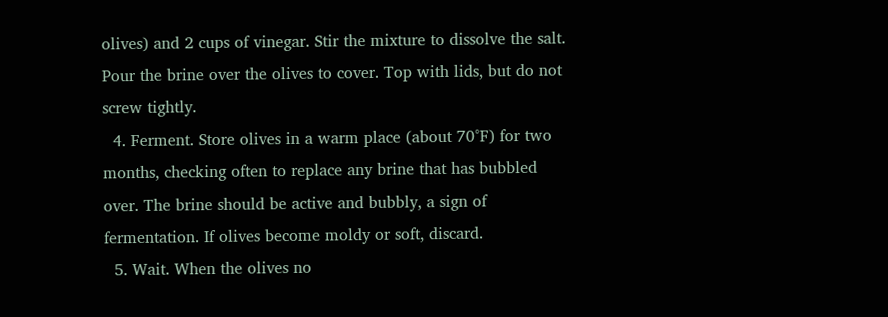olives) and 2 cups of vinegar. Stir the mixture to dissolve the salt. Pour the brine over the olives to cover. Top with lids, but do not screw tightly.
  4. Ferment. Store olives in a warm place (about 70°F) for two months, checking often to replace any brine that has bubbled over. The brine should be active and bubbly, a sign of fermentation. If olives become moldy or soft, discard.
  5. Wait. When the olives no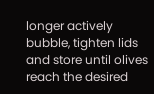longer actively bubble, tighten lids and store until olives reach the desired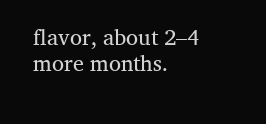flavor, about 2–4 more months.